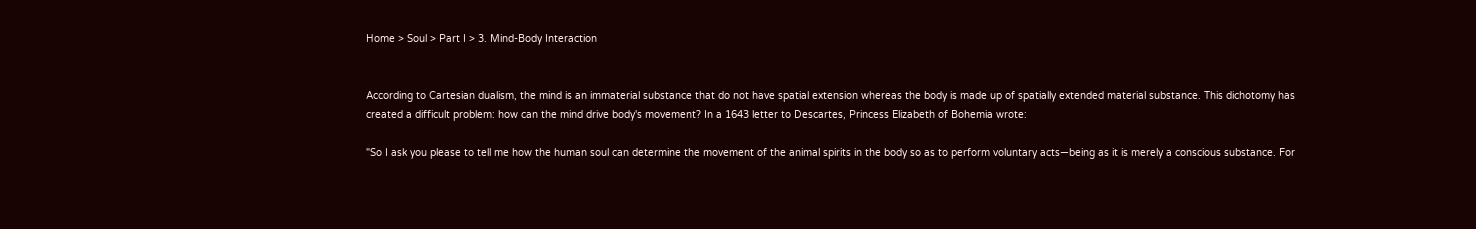Home > Soul > Part I > 3. Mind-Body Interaction


According to Cartesian dualism, the mind is an immaterial substance that do not have spatial extension whereas the body is made up of spatially extended material substance. This dichotomy has created a difficult problem: how can the mind drive body's movement? In a 1643 letter to Descartes, Princess Elizabeth of Bohemia wrote:

"So I ask you please to tell me how the human soul can determine the movement of the animal spirits in the body so as to perform voluntary acts—being as it is merely a conscious substance. For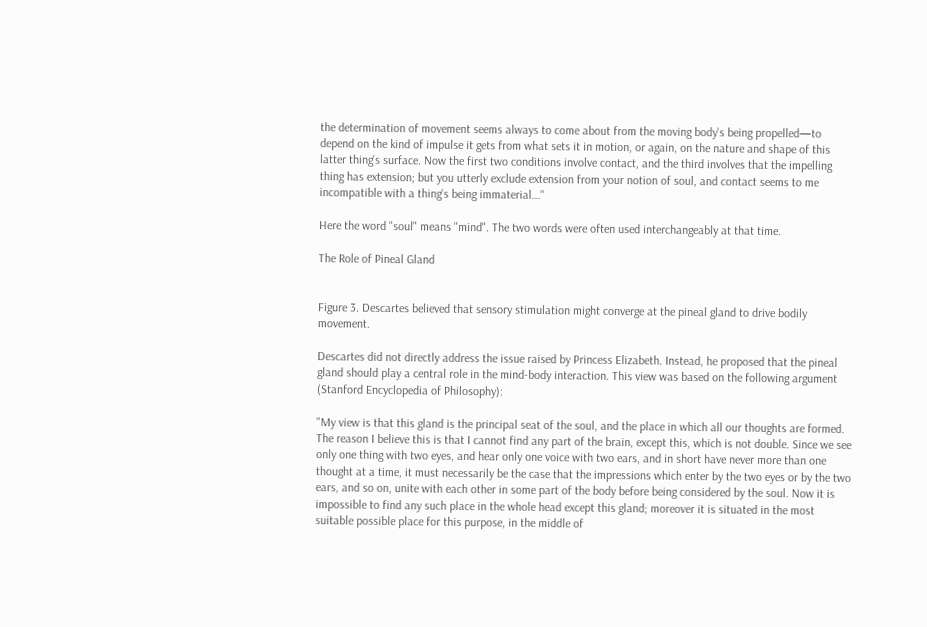the determination of movement seems always to come about from the moving body's being propelled—to depend on the kind of impulse it gets from what sets it in motion, or again, on the nature and shape of this latter thing's surface. Now the first two conditions involve contact, and the third involves that the impelling thing has extension; but you utterly exclude extension from your notion of soul, and contact seems to me incompatible with a thing's being immaterial..."

Here the word "soul" means "mind". The two words were often used interchangeably at that time.

The Role of Pineal Gland


Figure 3. Descartes believed that sensory stimulation might converge at the pineal gland to drive bodily movement.

Descartes did not directly address the issue raised by Princess Elizabeth. Instead, he proposed that the pineal gland should play a central role in the mind-body interaction. This view was based on the following argument (Stanford Encyclopedia of Philosophy):

"My view is that this gland is the principal seat of the soul, and the place in which all our thoughts are formed. The reason I believe this is that I cannot find any part of the brain, except this, which is not double. Since we see only one thing with two eyes, and hear only one voice with two ears, and in short have never more than one thought at a time, it must necessarily be the case that the impressions which enter by the two eyes or by the two ears, and so on, unite with each other in some part of the body before being considered by the soul. Now it is impossible to find any such place in the whole head except this gland; moreover it is situated in the most suitable possible place for this purpose, in the middle of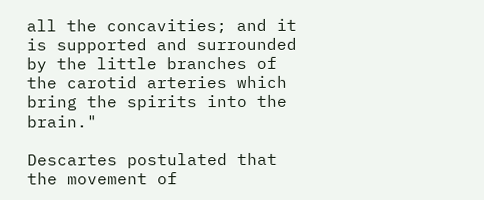all the concavities; and it is supported and surrounded by the little branches of the carotid arteries which bring the spirits into the brain."

Descartes postulated that the movement of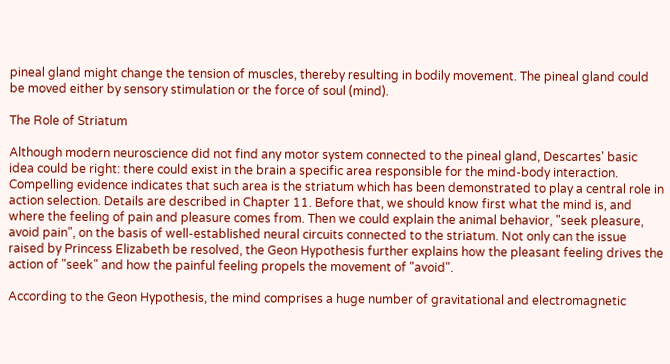pineal gland might change the tension of muscles, thereby resulting in bodily movement. The pineal gland could be moved either by sensory stimulation or the force of soul (mind).

The Role of Striatum

Although modern neuroscience did not find any motor system connected to the pineal gland, Descartes' basic idea could be right: there could exist in the brain a specific area responsible for the mind-body interaction. Compelling evidence indicates that such area is the striatum which has been demonstrated to play a central role in action selection. Details are described in Chapter 11. Before that, we should know first what the mind is, and where the feeling of pain and pleasure comes from. Then we could explain the animal behavior, "seek pleasure, avoid pain", on the basis of well-established neural circuits connected to the striatum. Not only can the issue raised by Princess Elizabeth be resolved, the Geon Hypothesis further explains how the pleasant feeling drives the action of "seek" and how the painful feeling propels the movement of "avoid".

According to the Geon Hypothesis, the mind comprises a huge number of gravitational and electromagnetic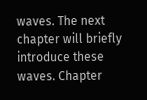waves. The next chapter will briefly introduce these waves. Chapter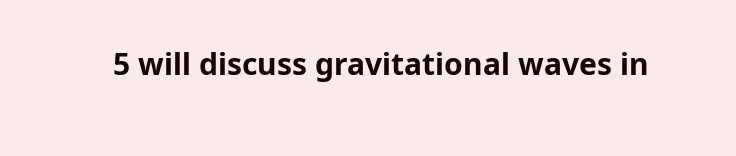5 will discuss gravitational waves in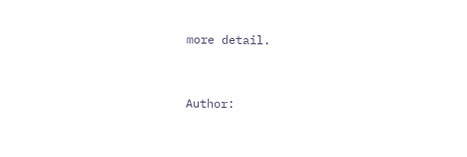more detail.


Author: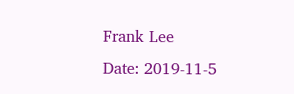Frank Lee
Date: 2019-11-5